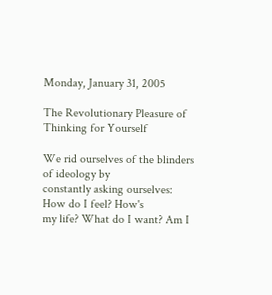Monday, January 31, 2005

The Revolutionary Pleasure of Thinking for Yourself

We rid ourselves of the blinders of ideology by
constantly asking ourselves: How do I feel? How's
my life? What do I want? Am I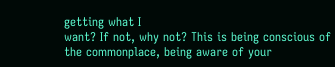getting what I
want? If not, why not? This is being conscious of
the commonplace, being aware of your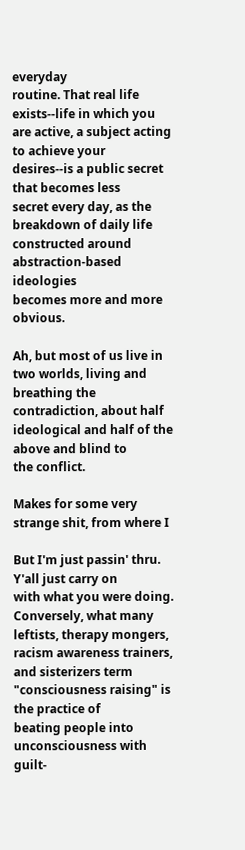everyday
routine. That real life exists--life in which you
are active, a subject acting to achieve your
desires--is a public secret that becomes less
secret every day, as the breakdown of daily life
constructed around abstraction-based ideologies
becomes more and more obvious.

Ah, but most of us live in two worlds, living and
breathing the contradiction, about half
ideological and half of the above and blind to
the conflict.

Makes for some very strange shit, from where I

But I'm just passin' thru. Y'all just carry on
with what you were doing.
Conversely, what many leftists, therapy mongers,
racism awareness trainers, and sisterizers term
"consciousness raising" is the practice of
beating people into unconsciousness with guilt-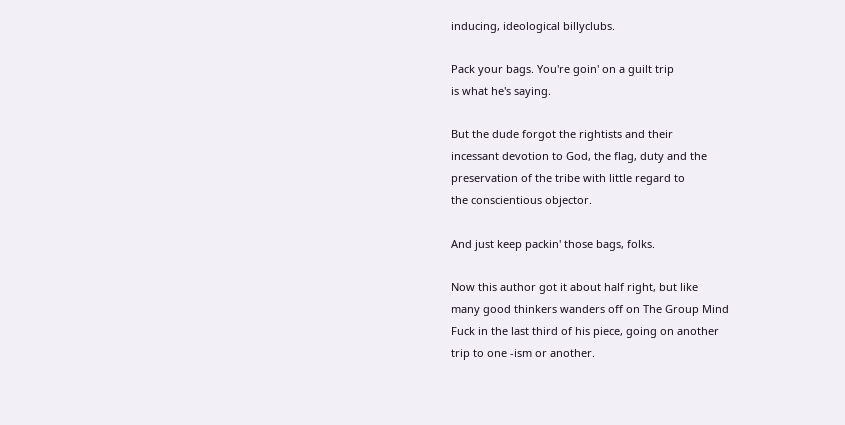inducing, ideological billyclubs.

Pack your bags. You're goin' on a guilt trip
is what he's saying.

But the dude forgot the rightists and their
incessant devotion to God, the flag, duty and the
preservation of the tribe with little regard to
the conscientious objector.

And just keep packin' those bags, folks.

Now this author got it about half right, but like
many good thinkers wanders off on The Group Mind
Fuck in the last third of his piece, going on another
trip to one -ism or another.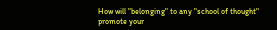How will "belonging" to any "school of thought"
promote your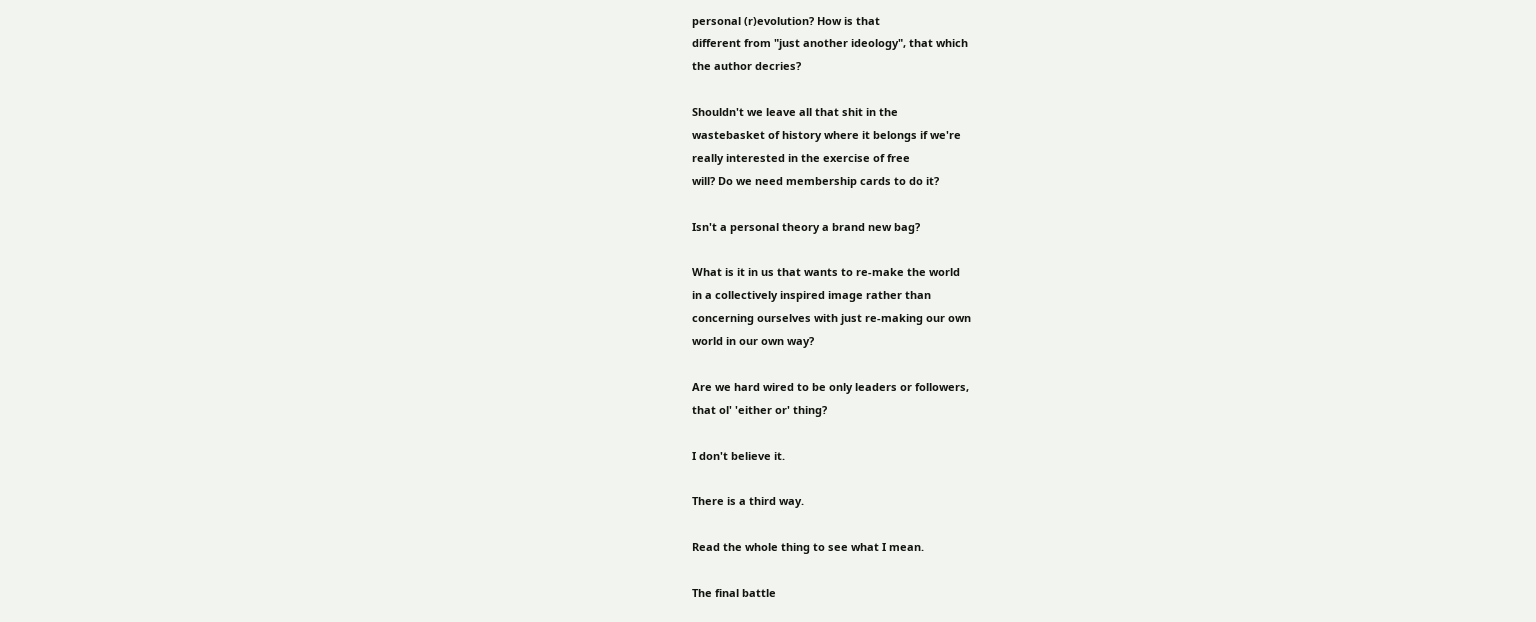personal (r)evolution? How is that
different from "just another ideology", that which
the author decries?

Shouldn't we leave all that shit in the
wastebasket of history where it belongs if we're
really interested in the exercise of free
will? Do we need membership cards to do it?

Isn't a personal theory a brand new bag?

What is it in us that wants to re-make the world
in a collectively inspired image rather than
concerning ourselves with just re-making our own
world in our own way?

Are we hard wired to be only leaders or followers,
that ol' 'either or' thing?

I don't believe it.

There is a third way.

Read the whole thing to see what I mean.

The final battle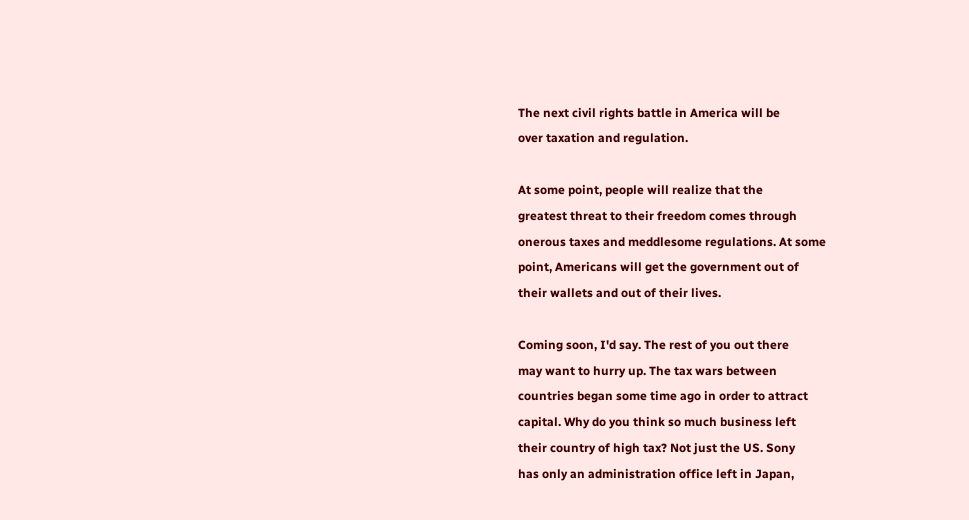The next civil rights battle in America will be
over taxation and regulation.

At some point, people will realize that the
greatest threat to their freedom comes through
onerous taxes and meddlesome regulations. At some
point, Americans will get the government out of
their wallets and out of their lives.

Coming soon, I'd say. The rest of you out there
may want to hurry up. The tax wars between
countries began some time ago in order to attract
capital. Why do you think so much business left
their country of high tax? Not just the US. Sony
has only an administration office left in Japan,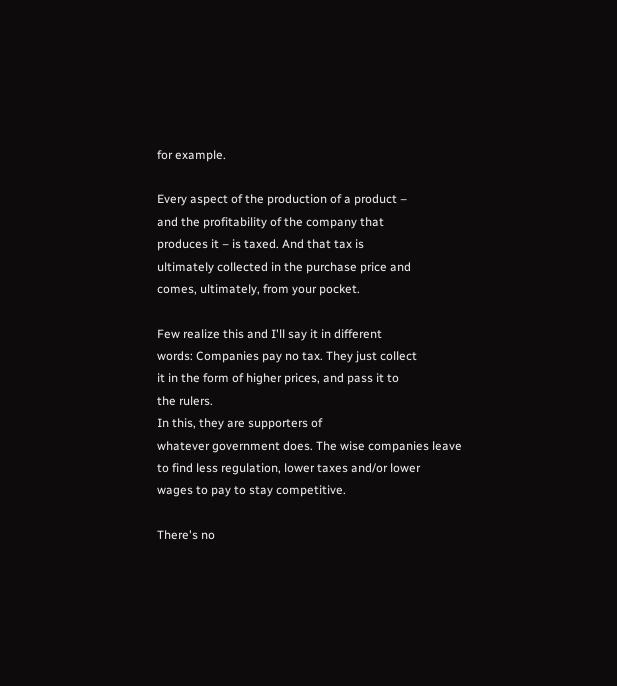for example.

Every aspect of the production of a product –
and the profitability of the company that
produces it – is taxed. And that tax is
ultimately collected in the purchase price and
comes, ultimately, from your pocket.

Few realize this and I'll say it in different
words: Companies pay no tax. They just collect
it in the form of higher prices, and pass it to
the rulers.
In this, they are supporters of
whatever government does. The wise companies leave
to find less regulation, lower taxes and/or lower
wages to pay to stay competitive.

There's no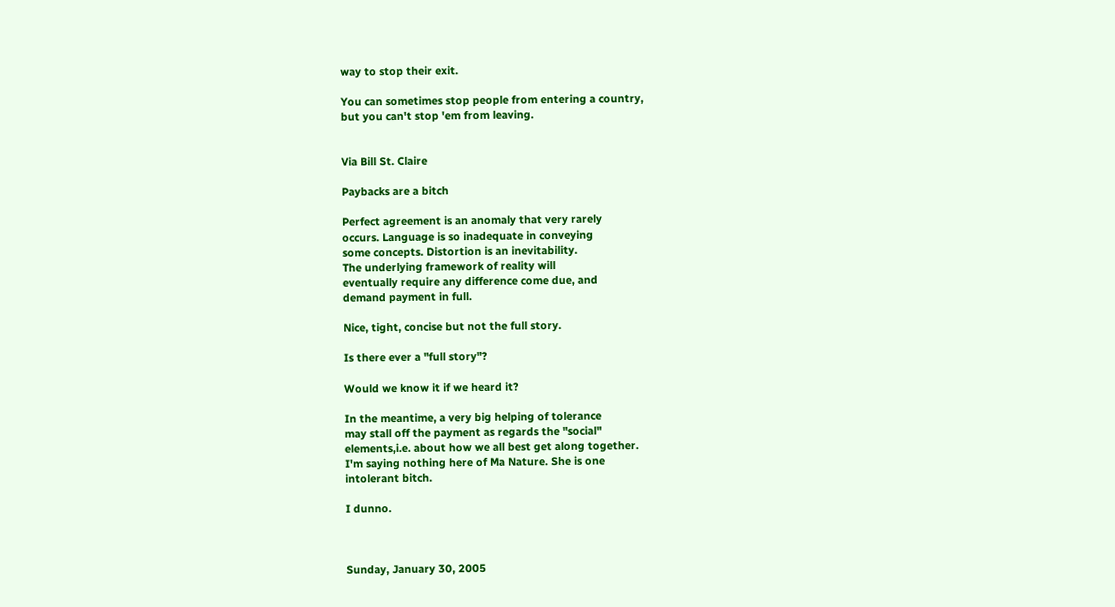way to stop their exit.

You can sometimes stop people from entering a country,
but you can't stop 'em from leaving.


Via Bill St. Claire

Paybacks are a bitch

Perfect agreement is an anomaly that very rarely
occurs. Language is so inadequate in conveying
some concepts. Distortion is an inevitability.
The underlying framework of reality will
eventually require any difference come due, and
demand payment in full.

Nice, tight, concise but not the full story.

Is there ever a "full story"?

Would we know it if we heard it?

In the meantime, a very big helping of tolerance
may stall off the payment as regards the "social"
elements,i.e. about how we all best get along together.
I'm saying nothing here of Ma Nature. She is one
intolerant bitch.

I dunno.



Sunday, January 30, 2005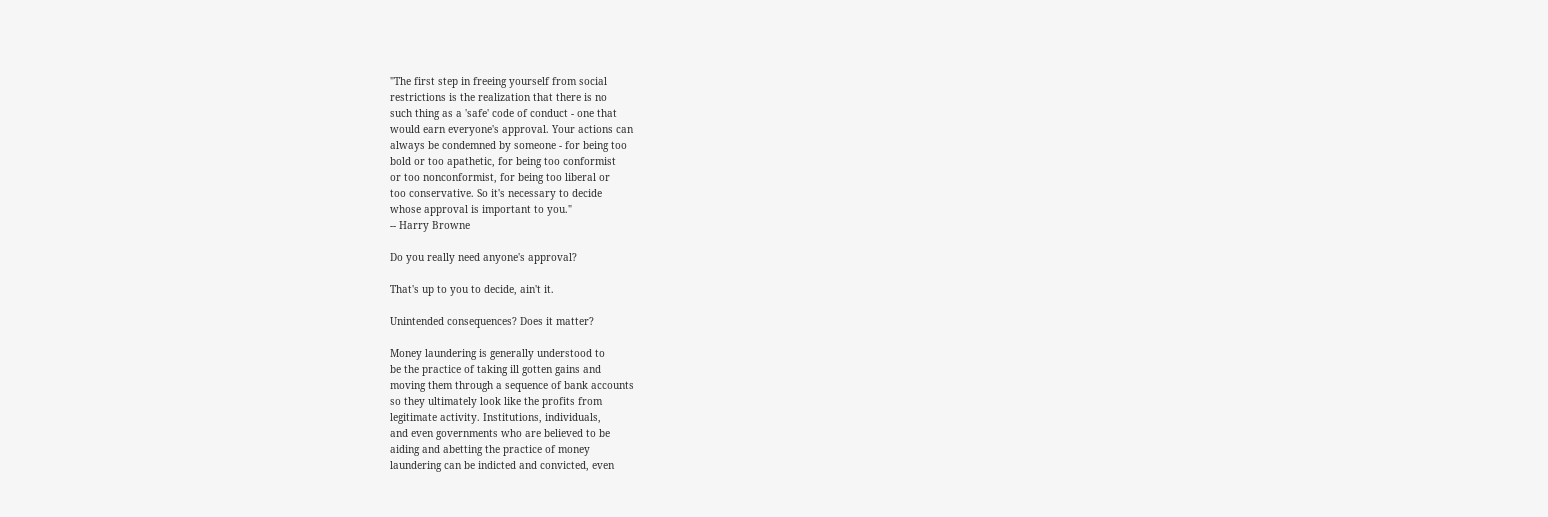"The first step in freeing yourself from social
restrictions is the realization that there is no
such thing as a 'safe' code of conduct - one that
would earn everyone's approval. Your actions can
always be condemned by someone - for being too
bold or too apathetic, for being too conformist
or too nonconformist, for being too liberal or
too conservative. So it's necessary to decide
whose approval is important to you."
-- Harry Browne

Do you really need anyone's approval?

That's up to you to decide, ain't it.

Unintended consequences? Does it matter?

Money laundering is generally understood to
be the practice of taking ill gotten gains and
moving them through a sequence of bank accounts
so they ultimately look like the profits from
legitimate activity. Institutions, individuals,
and even governments who are believed to be
aiding and abetting the practice of money
laundering can be indicted and convicted, even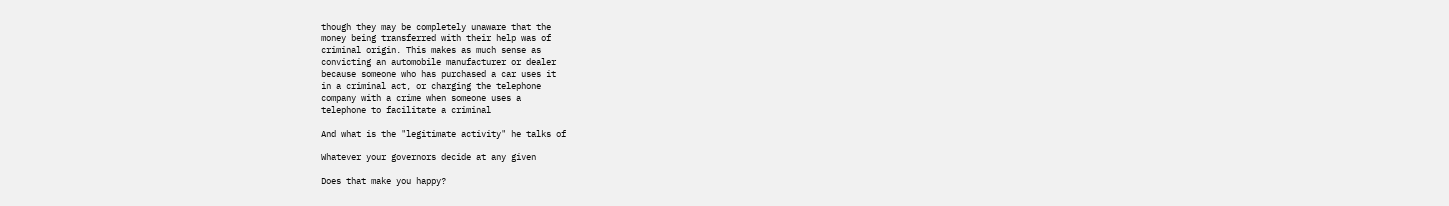though they may be completely unaware that the
money being transferred with their help was of
criminal origin. This makes as much sense as
convicting an automobile manufacturer or dealer
because someone who has purchased a car uses it
in a criminal act, or charging the telephone
company with a crime when someone uses a
telephone to facilitate a criminal

And what is the "legitimate activity" he talks of

Whatever your governors decide at any given

Does that make you happy?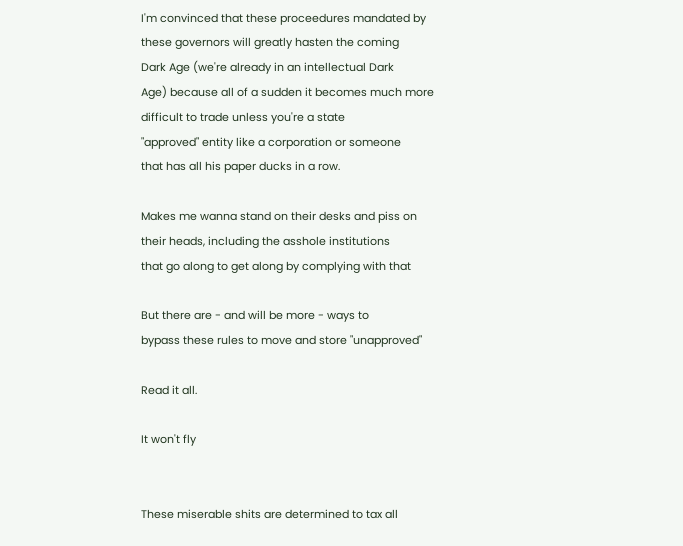I'm convinced that these proceedures mandated by
these governors will greatly hasten the coming
Dark Age (we're already in an intellectual Dark
Age) because all of a sudden it becomes much more
difficult to trade unless you're a state
"approved" entity like a corporation or someone
that has all his paper ducks in a row.

Makes me wanna stand on their desks and piss on
their heads, including the asshole institutions
that go along to get along by complying with that

But there are - and will be more - ways to
bypass these rules to move and store "unapproved"

Read it all.

It won't fly


These miserable shits are determined to tax all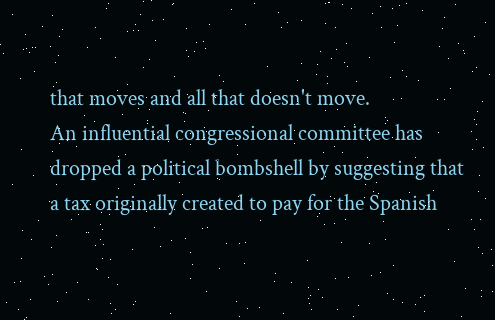that moves and all that doesn't move.
An influential congressional committee has
dropped a political bombshell by suggesting that
a tax originally created to pay for the Spanish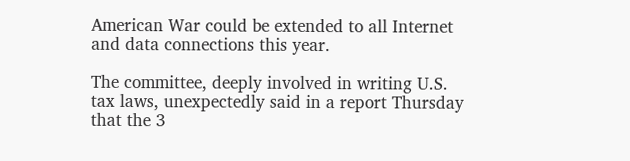American War could be extended to all Internet
and data connections this year.

The committee, deeply involved in writing U.S.
tax laws, unexpectedly said in a report Thursday
that the 3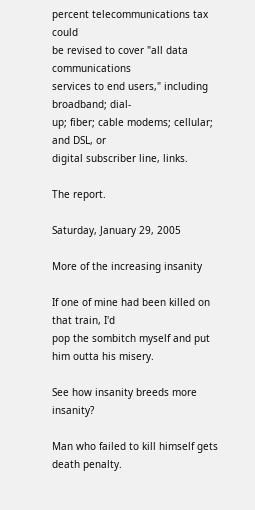percent telecommunications tax could
be revised to cover "all data communications
services to end users," including broadband; dial-
up; fiber; cable modems; cellular; and DSL, or
digital subscriber line, links.

The report.

Saturday, January 29, 2005

More of the increasing insanity

If one of mine had been killed on that train, I'd
pop the sombitch myself and put him outta his misery.

See how insanity breeds more insanity?

Man who failed to kill himself gets death penalty.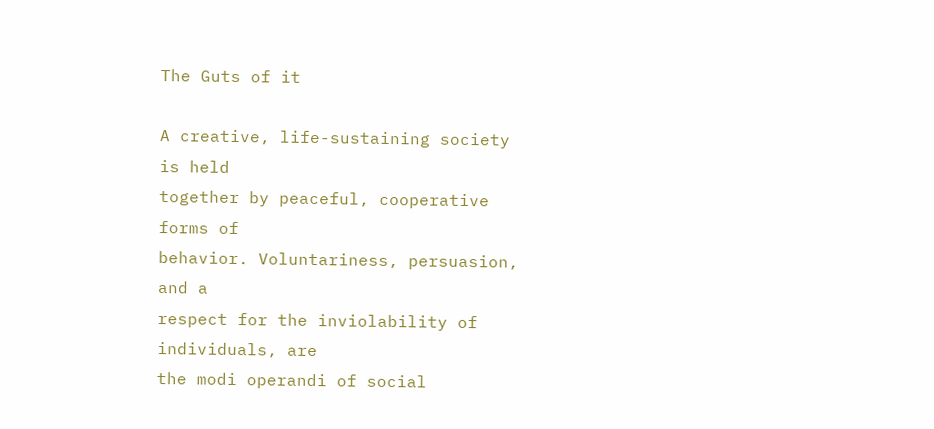The Guts of it

A creative, life-sustaining society is held
together by peaceful, cooperative forms of
behavior. Voluntariness, persuasion, and a
respect for the inviolability of individuals, are
the modi operandi of social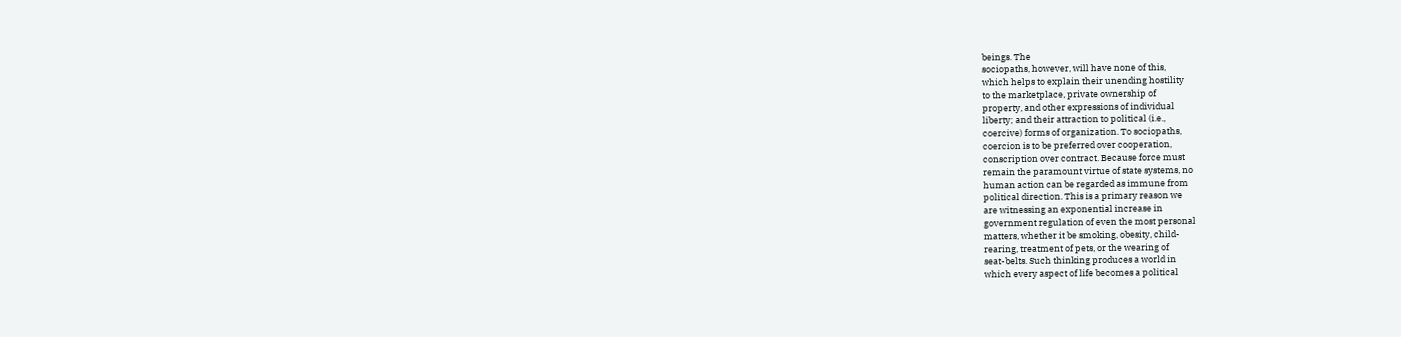beings. The
sociopaths, however, will have none of this,
which helps to explain their unending hostility
to the marketplace, private ownership of
property, and other expressions of individual
liberty; and their attraction to political (i.e.,
coercive) forms of organization. To sociopaths,
coercion is to be preferred over cooperation,
conscription over contract. Because force must
remain the paramount virtue of state systems, no
human action can be regarded as immune from
political direction. This is a primary reason we
are witnessing an exponential increase in
government regulation of even the most personal
matters, whether it be smoking, obesity, child-
rearing, treatment of pets, or the wearing of
seat-belts. Such thinking produces a world in
which every aspect of life becomes a political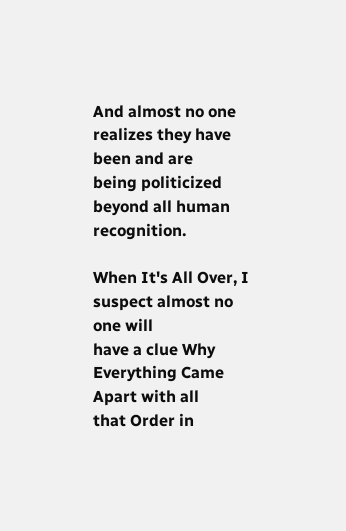And almost no one realizes they have been and are
being politicized beyond all human recognition.

When It's All Over, I suspect almost no one will
have a clue Why Everything Came Apart with all
that Order in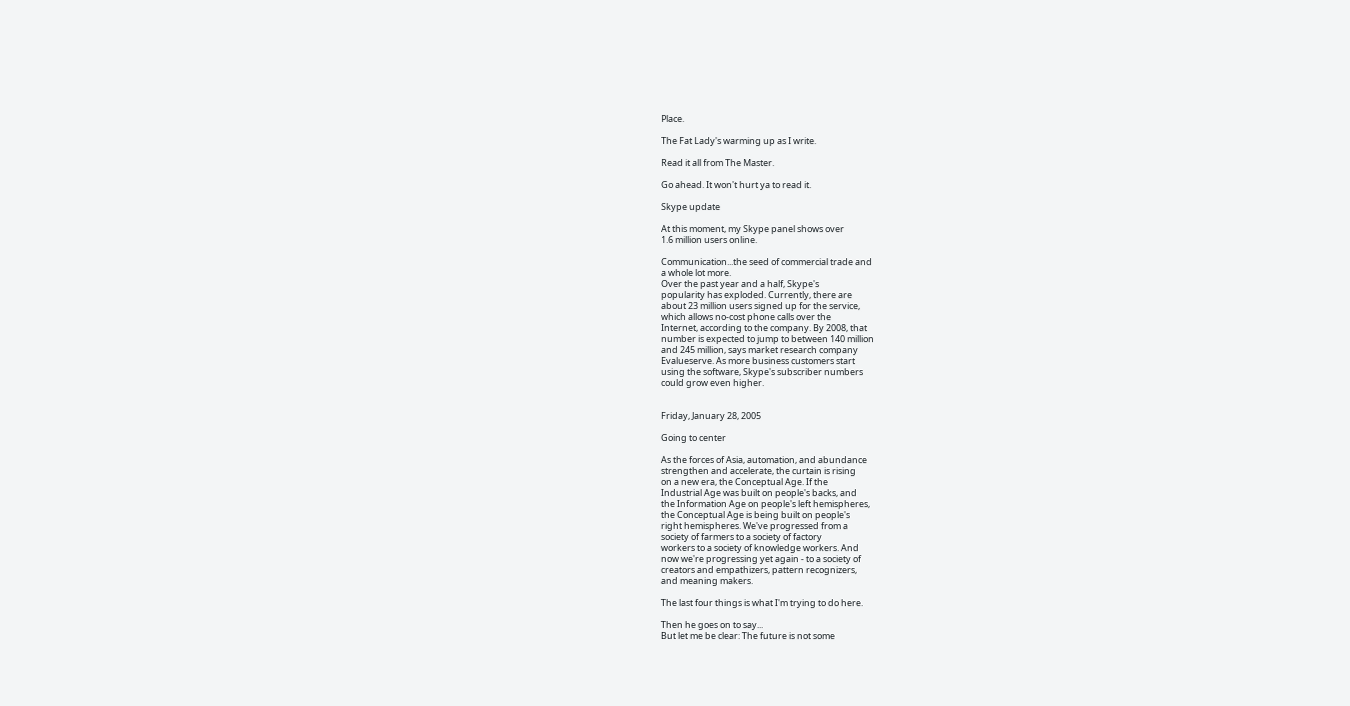Place.

The Fat Lady's warming up as I write.

Read it all from The Master.

Go ahead. It won't hurt ya to read it.

Skype update

At this moment, my Skype panel shows over
1.6 million users online.

Communication...the seed of commercial trade and
a whole lot more.
Over the past year and a half, Skype's
popularity has exploded. Currently, there are
about 23 million users signed up for the service,
which allows no-cost phone calls over the
Internet, according to the company. By 2008, that
number is expected to jump to between 140 million
and 245 million, says market research company
Evalueserve. As more business customers start
using the software, Skype's subscriber numbers
could grow even higher.


Friday, January 28, 2005

Going to center

As the forces of Asia, automation, and abundance
strengthen and accelerate, the curtain is rising
on a new era, the Conceptual Age. If the
Industrial Age was built on people's backs, and
the Information Age on people's left hemispheres,
the Conceptual Age is being built on people's
right hemispheres. We've progressed from a
society of farmers to a society of factory
workers to a society of knowledge workers. And
now we're progressing yet again - to a society of
creators and empathizers, pattern recognizers,
and meaning makers.

The last four things is what I'm trying to do here.

Then he goes on to say...
But let me be clear: The future is not some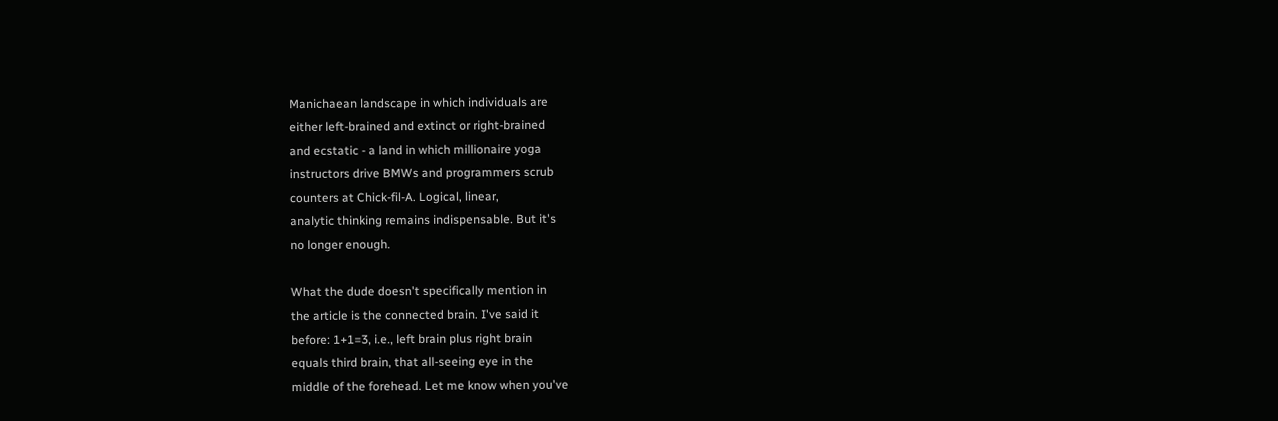Manichaean landscape in which individuals are
either left-brained and extinct or right-brained
and ecstatic - a land in which millionaire yoga
instructors drive BMWs and programmers scrub
counters at Chick-fil-A. Logical, linear,
analytic thinking remains indispensable. But it's
no longer enough.

What the dude doesn't specifically mention in
the article is the connected brain. I've said it
before: 1+1=3, i.e., left brain plus right brain
equals third brain, that all-seeing eye in the
middle of the forehead. Let me know when you've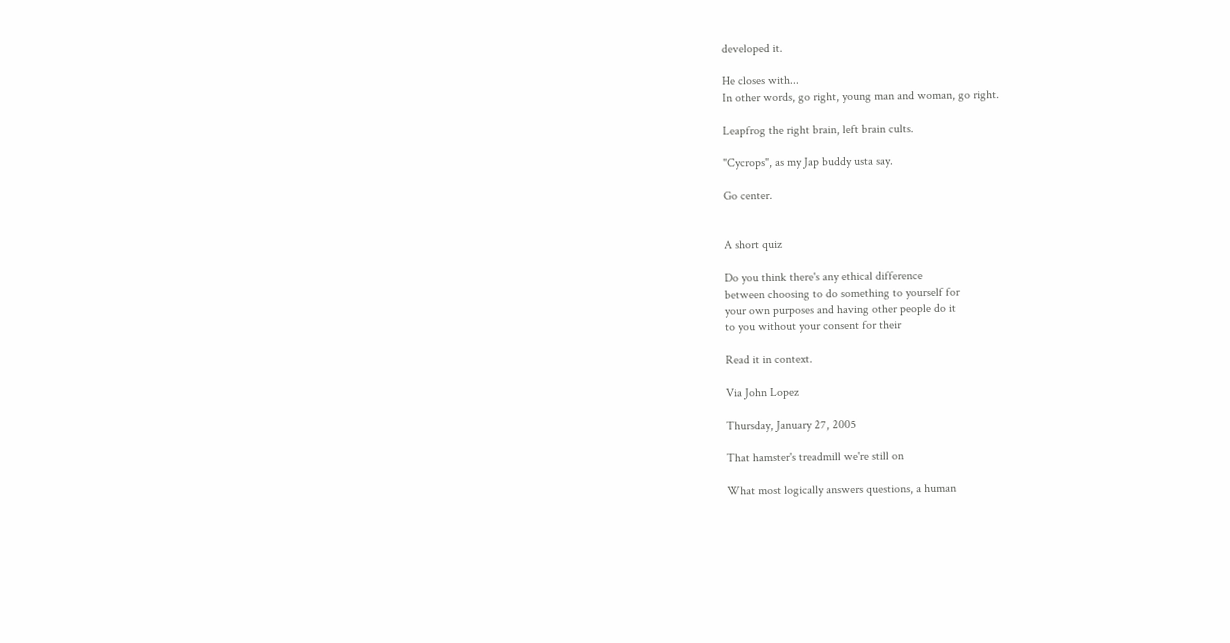developed it.

He closes with...
In other words, go right, young man and woman, go right.

Leapfrog the right brain, left brain cults.

"Cycrops", as my Jap buddy usta say.

Go center.


A short quiz

Do you think there's any ethical difference
between choosing to do something to yourself for
your own purposes and having other people do it
to you without your consent for their

Read it in context.

Via John Lopez

Thursday, January 27, 2005

That hamster's treadmill we're still on

What most logically answers questions, a human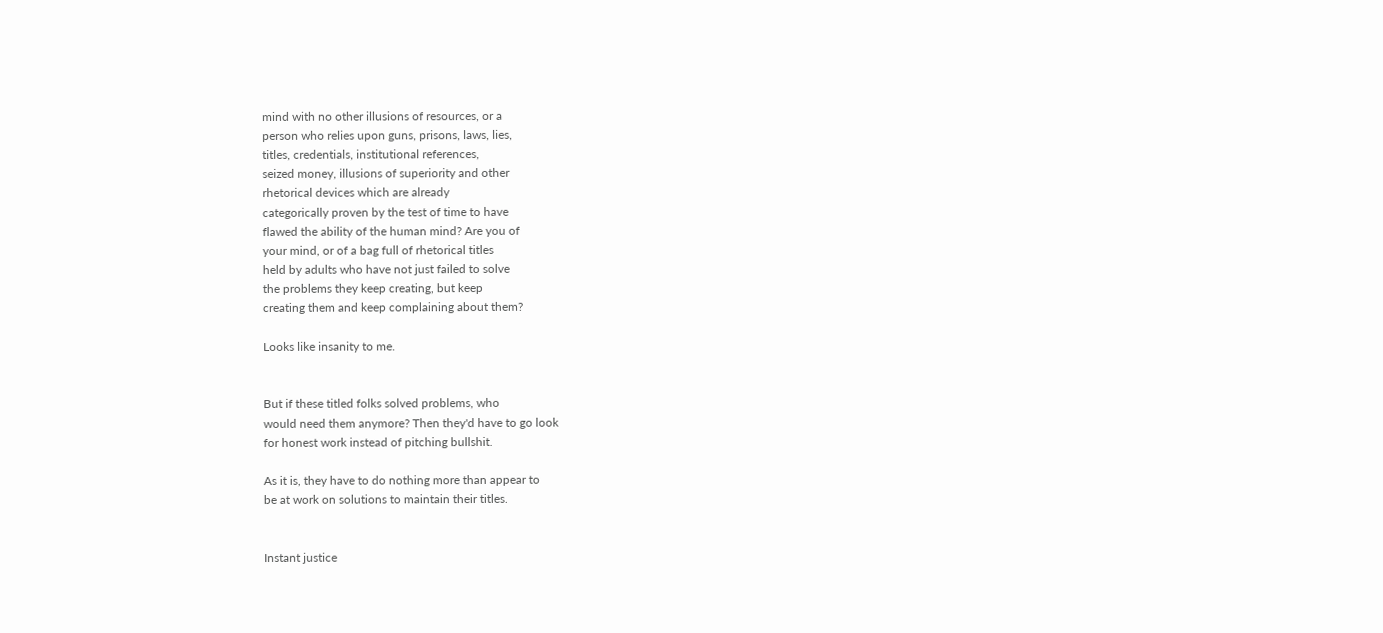mind with no other illusions of resources, or a
person who relies upon guns, prisons, laws, lies,
titles, credentials, institutional references,
seized money, illusions of superiority and other
rhetorical devices which are already
categorically proven by the test of time to have
flawed the ability of the human mind? Are you of
your mind, or of a bag full of rhetorical titles
held by adults who have not just failed to solve
the problems they keep creating, but keep
creating them and keep complaining about them?

Looks like insanity to me.


But if these titled folks solved problems, who
would need them anymore? Then they'd have to go look
for honest work instead of pitching bullshit.

As it is, they have to do nothing more than appear to
be at work on solutions to maintain their titles.


Instant justice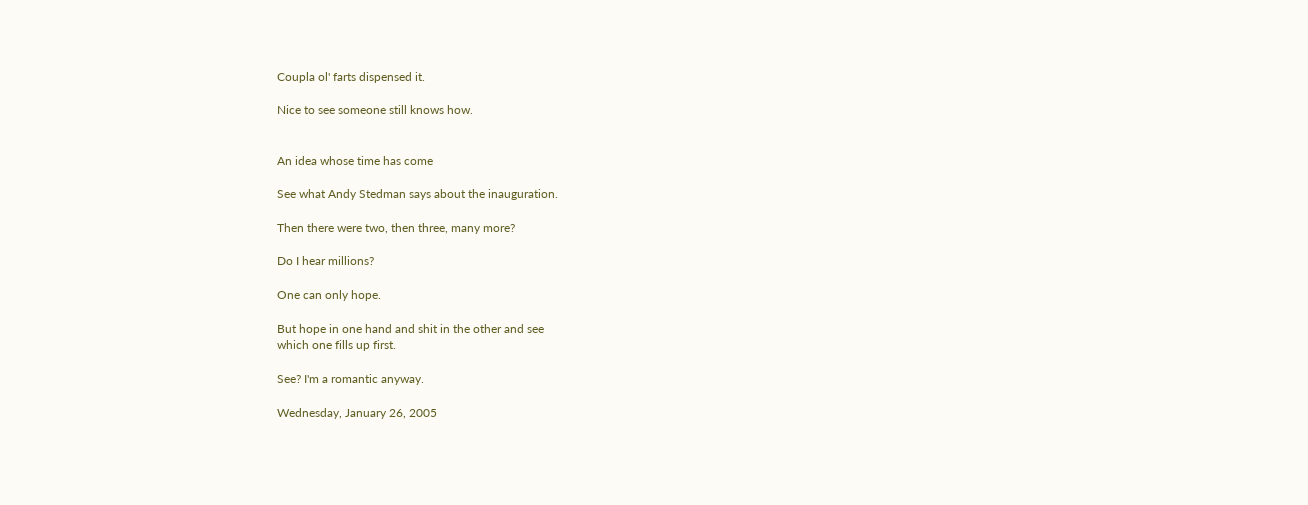Coupla ol' farts dispensed it.

Nice to see someone still knows how.


An idea whose time has come

See what Andy Stedman says about the inauguration.

Then there were two, then three, many more?

Do I hear millions?

One can only hope.

But hope in one hand and shit in the other and see
which one fills up first.

See? I'm a romantic anyway.

Wednesday, January 26, 2005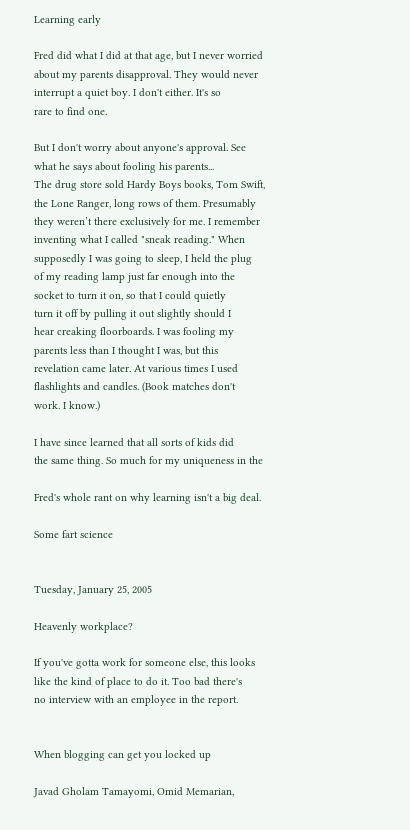Learning early

Fred did what I did at that age, but I never worried
about my parents disapproval. They would never
interrupt a quiet boy. I don't either. It's so
rare to find one.

But I don't worry about anyone's approval. See
what he says about fooling his parents...
The drug store sold Hardy Boys books, Tom Swift,
the Lone Ranger, long rows of them. Presumably
they weren’t there exclusively for me. I remember
inventing what I called "sneak reading." When
supposedly I was going to sleep, I held the plug
of my reading lamp just far enough into the
socket to turn it on, so that I could quietly
turn it off by pulling it out slightly should I
hear creaking floorboards. I was fooling my
parents less than I thought I was, but this
revelation came later. At various times I used
flashlights and candles. (Book matches don't
work. I know.)

I have since learned that all sorts of kids did
the same thing. So much for my uniqueness in the

Fred's whole rant on why learning isn't a big deal.

Some fart science


Tuesday, January 25, 2005

Heavenly workplace?

If you've gotta work for someone else, this looks
like the kind of place to do it. Too bad there's
no interview with an employee in the report.


When blogging can get you locked up

Javad Gholam Tamayomi, Omid Memarian,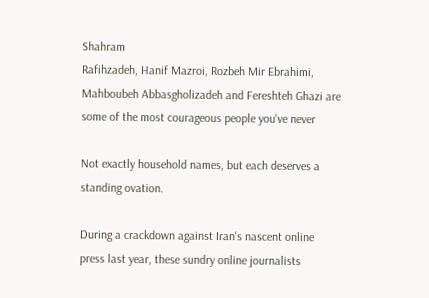Shahram
Rafihzadeh, Hanif Mazroi, Rozbeh Mir Ebrahimi,
Mahboubeh Abbasgholizadeh and Fereshteh Ghazi are
some of the most courageous people you've never

Not exactly household names, but each deserves a
standing ovation.

During a crackdown against Iran's nascent online
press last year, these sundry online journalists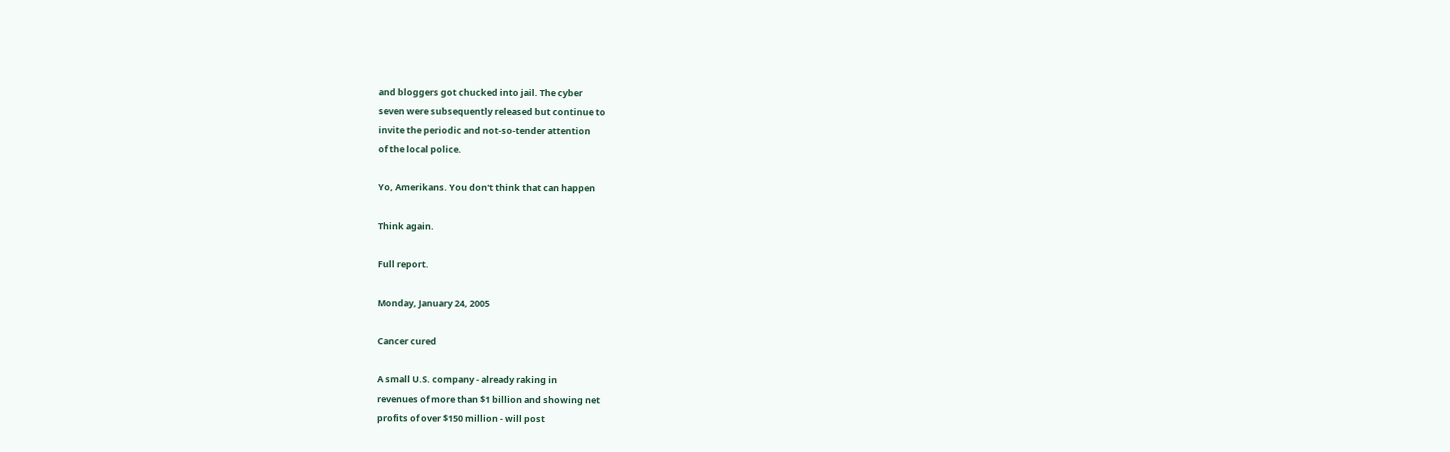and bloggers got chucked into jail. The cyber
seven were subsequently released but continue to
invite the periodic and not-so-tender attention
of the local police.

Yo, Amerikans. You don't think that can happen

Think again.

Full report.

Monday, January 24, 2005

Cancer cured

A small U.S. company - already raking in
revenues of more than $1 billion and showing net
profits of over $150 million - will post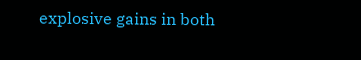explosive gains in both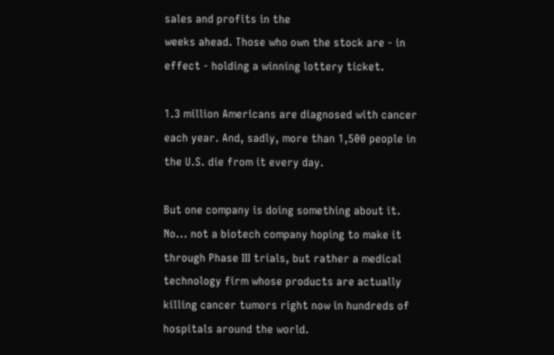sales and profits in the
weeks ahead. Those who own the stock are - in
effect - holding a winning lottery ticket.

1.3 million Americans are diagnosed with cancer
each year. And, sadly, more than 1,500 people in
the U.S. die from it every day.

But one company is doing something about it.
No... not a biotech company hoping to make it
through Phase III trials, but rather a medical
technology firm whose products are actually
killing cancer tumors right now in hundreds of
hospitals around the world.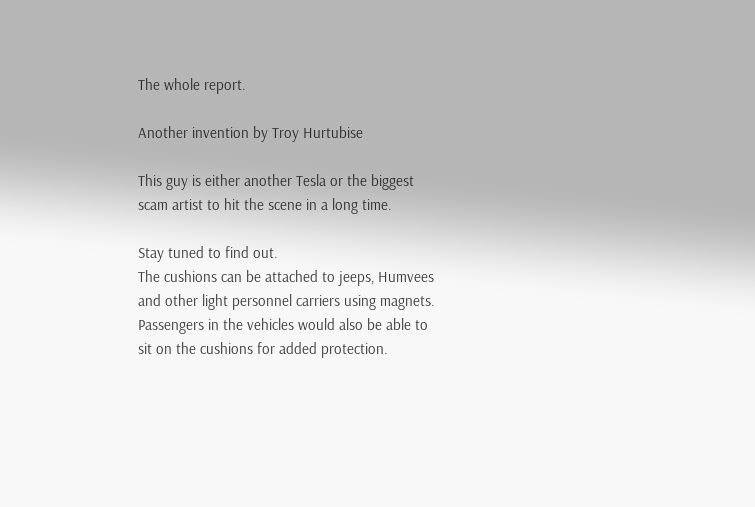The whole report.

Another invention by Troy Hurtubise

This guy is either another Tesla or the biggest
scam artist to hit the scene in a long time.

Stay tuned to find out.
The cushions can be attached to jeeps, Humvees
and other light personnel carriers using magnets.
Passengers in the vehicles would also be able to
sit on the cushions for added protection.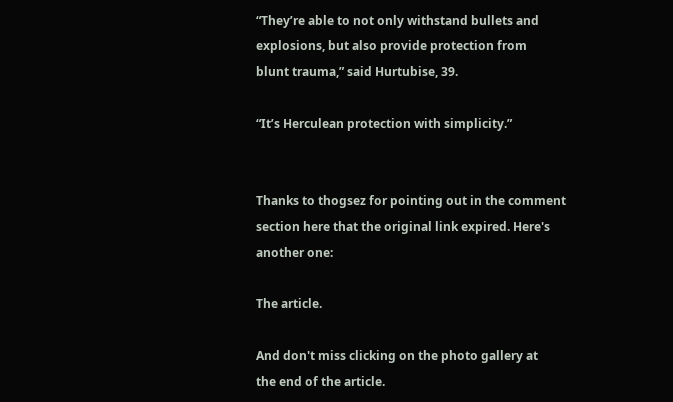“They’re able to not only withstand bullets and
explosions, but also provide protection from
blunt trauma,” said Hurtubise, 39.

“It’s Herculean protection with simplicity.”


Thanks to thogsez for pointing out in the comment
section here that the original link expired. Here's
another one:

The article.

And don't miss clicking on the photo gallery at
the end of the article.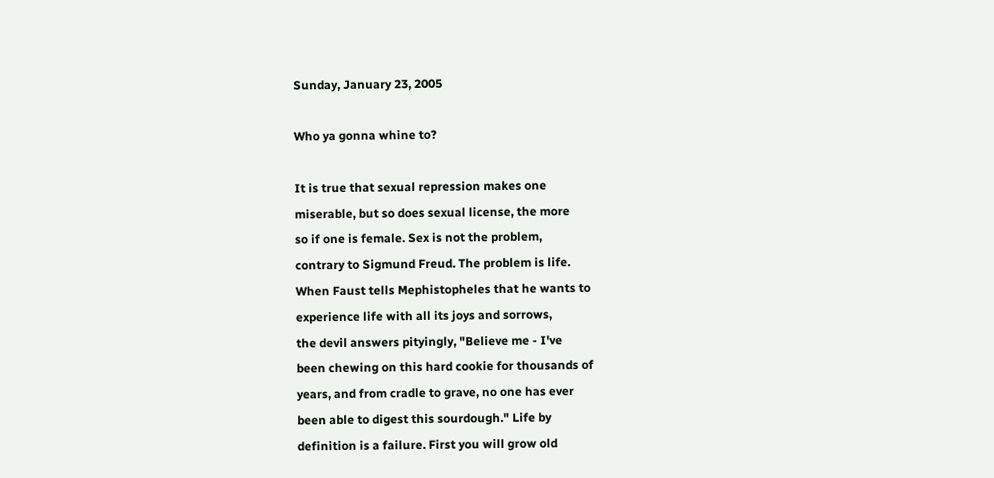Sunday, January 23, 2005

Who ya gonna whine to?

It is true that sexual repression makes one
miserable, but so does sexual license, the more
so if one is female. Sex is not the problem,
contrary to Sigmund Freud. The problem is life.
When Faust tells Mephistopheles that he wants to
experience life with all its joys and sorrows,
the devil answers pityingly, "Believe me - I've
been chewing on this hard cookie for thousands of
years, and from cradle to grave, no one has ever
been able to digest this sourdough." Life by
definition is a failure. First you will grow old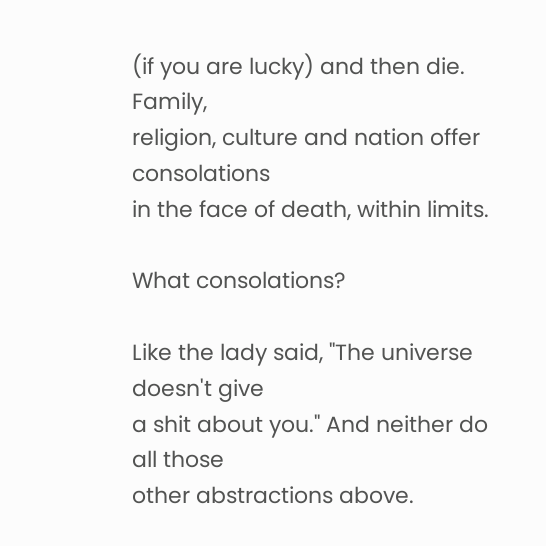(if you are lucky) and then die. Family,
religion, culture and nation offer consolations
in the face of death, within limits.

What consolations?

Like the lady said, "The universe doesn't give
a shit about you." And neither do all those
other abstractions above.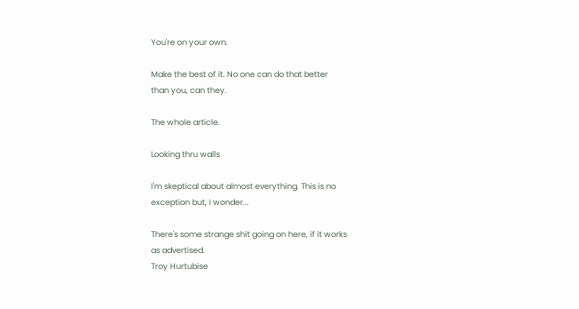You're on your own.

Make the best of it. No one can do that better
than you, can they.

The whole article.

Looking thru walls

I'm skeptical about almost everything. This is no
exception but, I wonder...

There's some strange shit going on here, if it works
as advertised.
Troy Hurtubise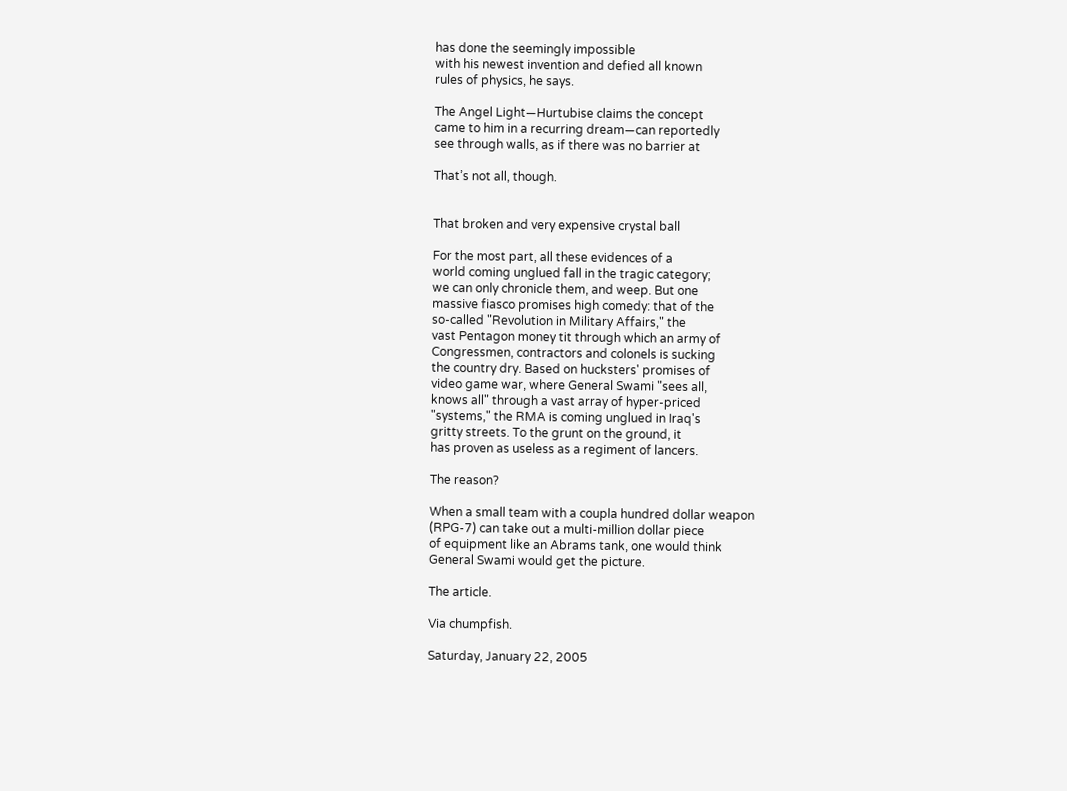has done the seemingly impossible
with his newest invention and defied all known
rules of physics, he says.

The Angel Light—Hurtubise claims the concept
came to him in a recurring dream—can reportedly
see through walls, as if there was no barrier at

That’s not all, though.


That broken and very expensive crystal ball

For the most part, all these evidences of a
world coming unglued fall in the tragic category;
we can only chronicle them, and weep. But one
massive fiasco promises high comedy: that of the
so-called "Revolution in Military Affairs," the
vast Pentagon money tit through which an army of
Congressmen, contractors and colonels is sucking
the country dry. Based on hucksters' promises of
video game war, where General Swami "sees all,
knows all" through a vast array of hyper-priced
"systems," the RMA is coming unglued in Iraq's
gritty streets. To the grunt on the ground, it
has proven as useless as a regiment of lancers.

The reason?

When a small team with a coupla hundred dollar weapon
(RPG-7) can take out a multi-million dollar piece
of equipment like an Abrams tank, one would think
General Swami would get the picture.

The article.

Via chumpfish.

Saturday, January 22, 2005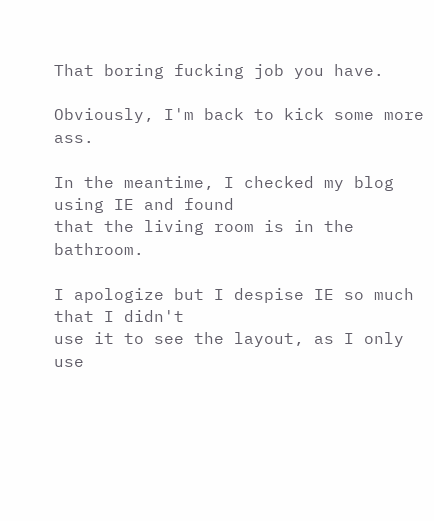That boring fucking job you have.

Obviously, I'm back to kick some more ass.

In the meantime, I checked my blog using IE and found
that the living room is in the bathroom.

I apologize but I despise IE so much that I didn't
use it to see the layout, as I only use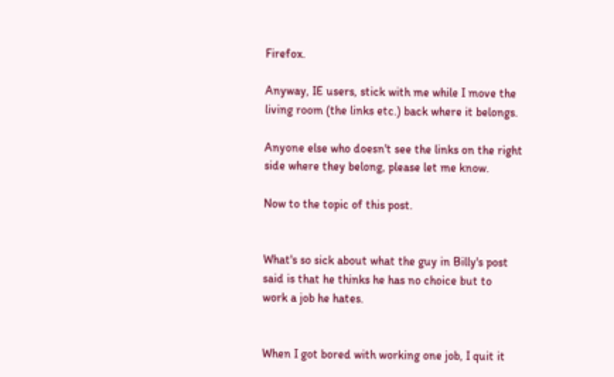Firefox.

Anyway, IE users, stick with me while I move the
living room (the links etc.) back where it belongs.

Anyone else who doesn't see the links on the right
side where they belong, please let me know.

Now to the topic of this post.


What's so sick about what the guy in Billy's post
said is that he thinks he has no choice but to
work a job he hates.


When I got bored with working one job, I quit it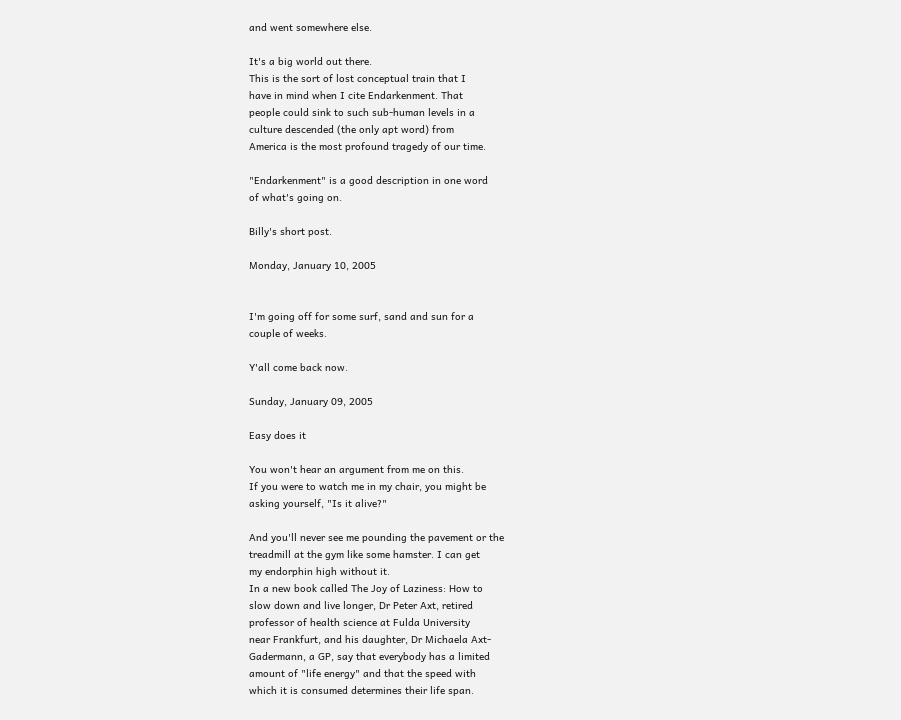and went somewhere else.

It's a big world out there.
This is the sort of lost conceptual train that I
have in mind when I cite Endarkenment. That
people could sink to such sub-human levels in a
culture descended (the only apt word) from
America is the most profound tragedy of our time.

"Endarkenment" is a good description in one word
of what's going on.

Billy's short post.

Monday, January 10, 2005


I'm going off for some surf, sand and sun for a
couple of weeks.

Y'all come back now.

Sunday, January 09, 2005

Easy does it

You won't hear an argument from me on this.
If you were to watch me in my chair, you might be
asking yourself, "Is it alive?"

And you'll never see me pounding the pavement or the
treadmill at the gym like some hamster. I can get
my endorphin high without it.
In a new book called The Joy of Laziness: How to
slow down and live longer, Dr Peter Axt, retired
professor of health science at Fulda University
near Frankfurt, and his daughter, Dr Michaela Axt-
Gadermann, a GP, say that everybody has a limited
amount of "life energy" and that the speed with
which it is consumed determines their life span.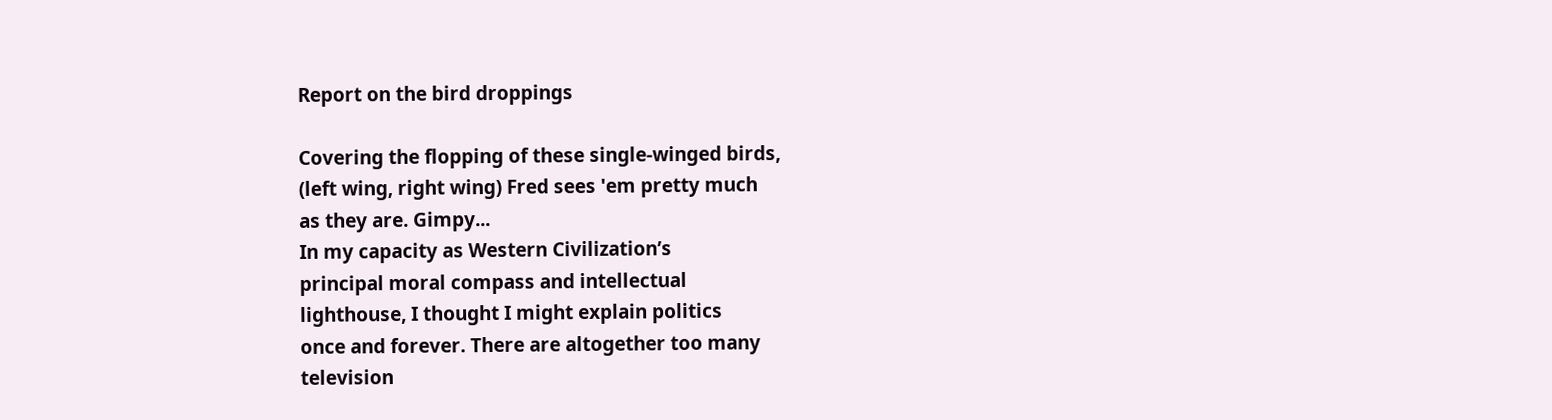Report on the bird droppings

Covering the flopping of these single-winged birds,
(left wing, right wing) Fred sees 'em pretty much
as they are. Gimpy...
In my capacity as Western Civilization’s
principal moral compass and intellectual
lighthouse, I thought I might explain politics
once and forever. There are altogether too many
television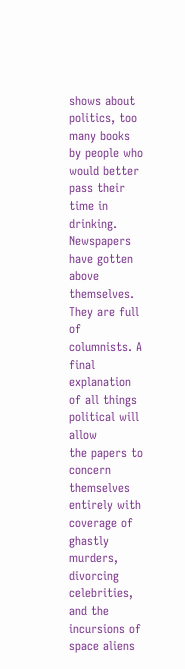shows about politics, too many books
by people who would better pass their time in
drinking. Newspapers have gotten above
themselves. They are full of columnists. A final
explanation of all things political will allow
the papers to concern themselves entirely with
coverage of ghastly murders, divorcing
celebrities, and the incursions of space aliens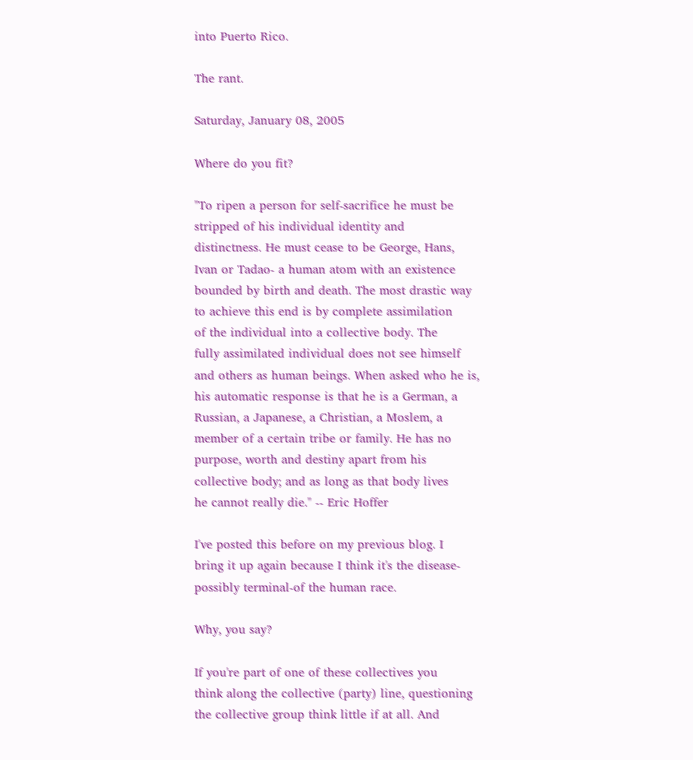into Puerto Rico.

The rant.

Saturday, January 08, 2005

Where do you fit?

"To ripen a person for self-sacrifice he must be
stripped of his individual identity and
distinctness. He must cease to be George, Hans,
Ivan or Tadao- a human atom with an existence
bounded by birth and death. The most drastic way
to achieve this end is by complete assimilation
of the individual into a collective body. The
fully assimilated individual does not see himself
and others as human beings. When asked who he is,
his automatic response is that he is a German, a
Russian, a Japanese, a Christian, a Moslem, a
member of a certain tribe or family. He has no
purpose, worth and destiny apart from his
collective body; and as long as that body lives
he cannot really die." -- Eric Hoffer

I've posted this before on my previous blog. I
bring it up again because I think it's the disease-
possibly terminal-of the human race.

Why, you say?

If you're part of one of these collectives you
think along the collective (party) line, questioning
the collective group think little if at all. And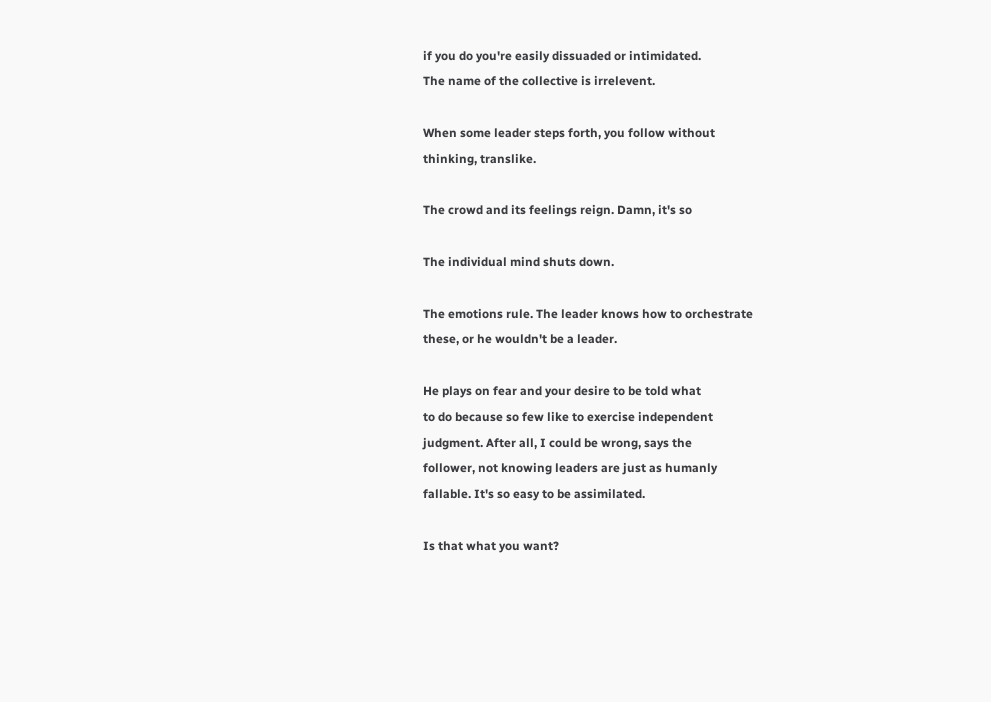if you do you're easily dissuaded or intimidated.
The name of the collective is irrelevent.

When some leader steps forth, you follow without
thinking, translike.

The crowd and its feelings reign. Damn, it's so

The individual mind shuts down.

The emotions rule. The leader knows how to orchestrate
these, or he wouldn't be a leader.

He plays on fear and your desire to be told what
to do because so few like to exercise independent
judgment. After all, I could be wrong, says the
follower, not knowing leaders are just as humanly
fallable. It's so easy to be assimilated.

Is that what you want?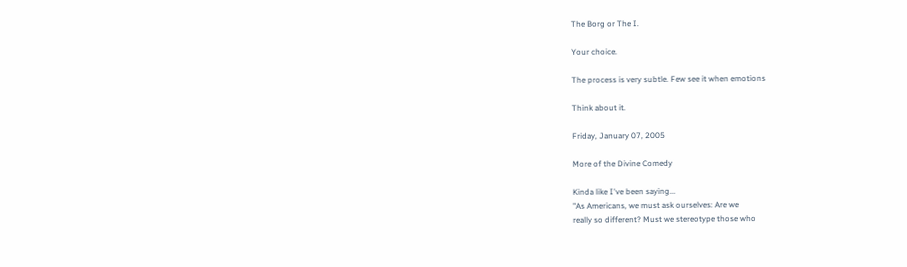The Borg or The I.

Your choice.

The process is very subtle. Few see it when emotions

Think about it.

Friday, January 07, 2005

More of the Divine Comedy

Kinda like I've been saying...
"As Americans, we must ask ourselves: Are we
really so different? Must we stereotype those who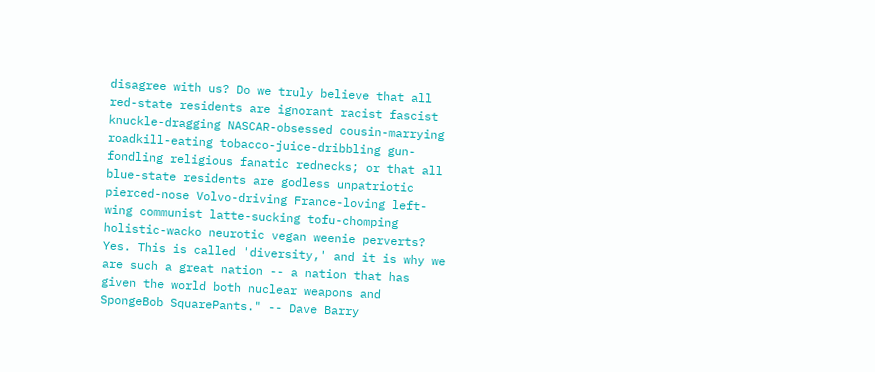disagree with us? Do we truly believe that all
red-state residents are ignorant racist fascist
knuckle-dragging NASCAR-obsessed cousin-marrying
roadkill-eating tobacco-juice-dribbling gun-
fondling religious fanatic rednecks; or that all
blue-state residents are godless unpatriotic
pierced-nose Volvo-driving France-loving left-
wing communist latte-sucking tofu-chomping
holistic-wacko neurotic vegan weenie perverts?
Yes. This is called 'diversity,' and it is why we
are such a great nation -- a nation that has
given the world both nuclear weapons and
SpongeBob SquarePants." -- Dave Barry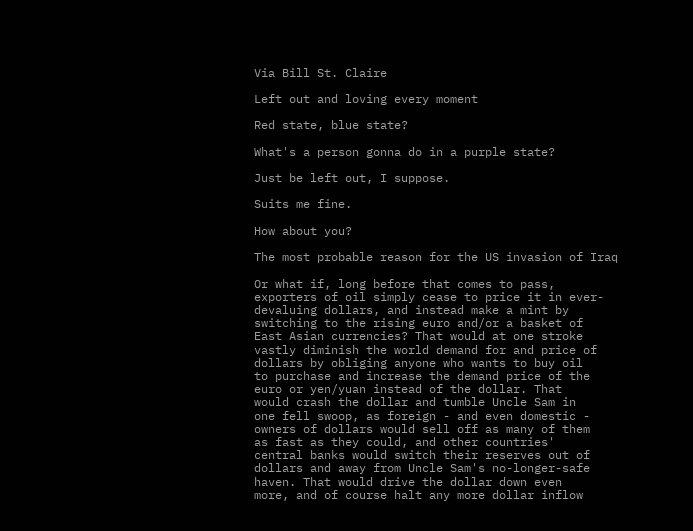Via Bill St. Claire

Left out and loving every moment

Red state, blue state?

What's a person gonna do in a purple state?

Just be left out, I suppose.

Suits me fine.

How about you?

The most probable reason for the US invasion of Iraq

Or what if, long before that comes to pass,
exporters of oil simply cease to price it in ever-
devaluing dollars, and instead make a mint by
switching to the rising euro and/or a basket of
East Asian currencies? That would at one stroke
vastly diminish the world demand for and price of
dollars by obliging anyone who wants to buy oil
to purchase and increase the demand price of the
euro or yen/yuan instead of the dollar. That
would crash the dollar and tumble Uncle Sam in
one fell swoop, as foreign - and even domestic -
owners of dollars would sell off as many of them
as fast as they could, and other countries'
central banks would switch their reserves out of
dollars and away from Uncle Sam's no-longer-safe
haven. That would drive the dollar down even
more, and of course halt any more dollar inflow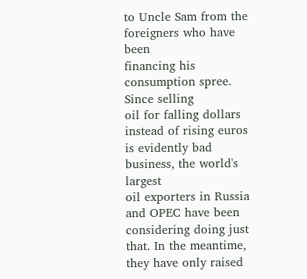to Uncle Sam from the foreigners who have been
financing his consumption spree. Since selling
oil for falling dollars instead of rising euros
is evidently bad business, the world's largest
oil exporters in Russia and OPEC have been
considering doing just that. In the meantime,
they have only raised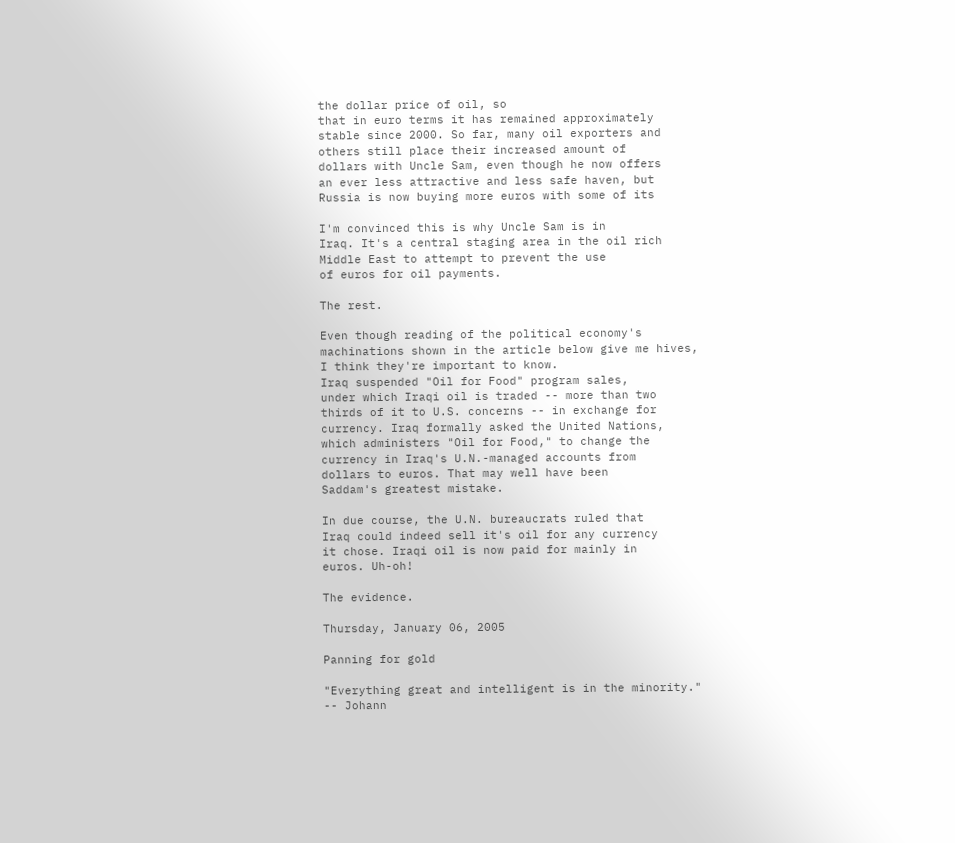the dollar price of oil, so
that in euro terms it has remained approximately
stable since 2000. So far, many oil exporters and
others still place their increased amount of
dollars with Uncle Sam, even though he now offers
an ever less attractive and less safe haven, but
Russia is now buying more euros with some of its

I'm convinced this is why Uncle Sam is in
Iraq. It's a central staging area in the oil rich
Middle East to attempt to prevent the use
of euros for oil payments.

The rest.

Even though reading of the political economy's
machinations shown in the article below give me hives,
I think they're important to know.
Iraq suspended "Oil for Food" program sales,
under which Iraqi oil is traded -- more than two
thirds of it to U.S. concerns -- in exchange for
currency. Iraq formally asked the United Nations,
which administers "Oil for Food," to change the
currency in Iraq's U.N.-managed accounts from
dollars to euros. That may well have been
Saddam's greatest mistake.

In due course, the U.N. bureaucrats ruled that
Iraq could indeed sell it's oil for any currency
it chose. Iraqi oil is now paid for mainly in
euros. Uh-oh!

The evidence.

Thursday, January 06, 2005

Panning for gold

"Everything great and intelligent is in the minority."
-- Johann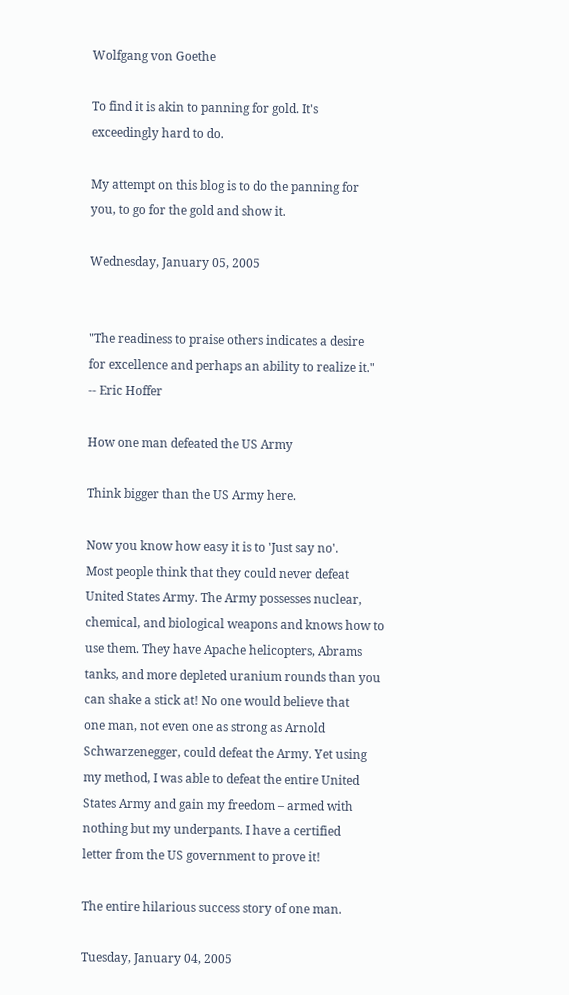Wolfgang von Goethe

To find it is akin to panning for gold. It's
exceedingly hard to do.

My attempt on this blog is to do the panning for
you, to go for the gold and show it.

Wednesday, January 05, 2005


"The readiness to praise others indicates a desire
for excellence and perhaps an ability to realize it."
-- Eric Hoffer

How one man defeated the US Army

Think bigger than the US Army here.

Now you know how easy it is to 'Just say no'.
Most people think that they could never defeat
United States Army. The Army possesses nuclear,
chemical, and biological weapons and knows how to
use them. They have Apache helicopters, Abrams
tanks, and more depleted uranium rounds than you
can shake a stick at! No one would believe that
one man, not even one as strong as Arnold
Schwarzenegger, could defeat the Army. Yet using
my method, I was able to defeat the entire United
States Army and gain my freedom – armed with
nothing but my underpants. I have a certified
letter from the US government to prove it!

The entire hilarious success story of one man.

Tuesday, January 04, 2005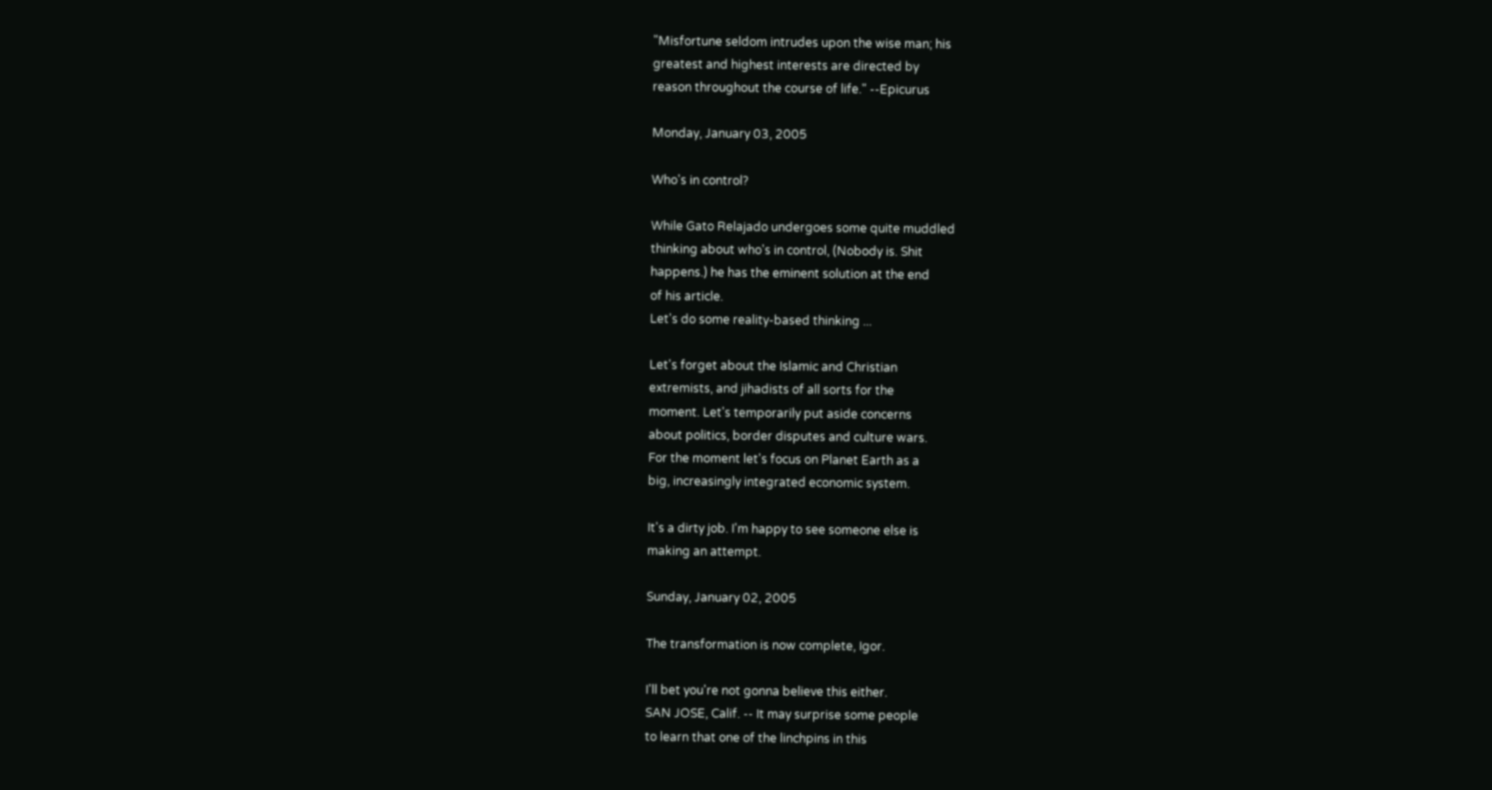"Misfortune seldom intrudes upon the wise man; his
greatest and highest interests are directed by
reason throughout the course of life." --Epicurus

Monday, January 03, 2005

Who's in control?

While Gato Relajado undergoes some quite muddled
thinking about who's in control, (Nobody is. Shit
happens.) he has the eminent solution at the end
of his article.
Let's do some reality-based thinking ...

Let's forget about the Islamic and Christian
extremists, and jihadists of all sorts for the
moment. Let's temporarily put aside concerns
about politics, border disputes and culture wars.
For the moment let's focus on Planet Earth as a
big, increasingly integrated economic system.

It's a dirty job. I'm happy to see someone else is
making an attempt.

Sunday, January 02, 2005

The transformation is now complete, Igor.

I'll bet you're not gonna believe this either.
SAN JOSE, Calif. -- It may surprise some people
to learn that one of the linchpins in this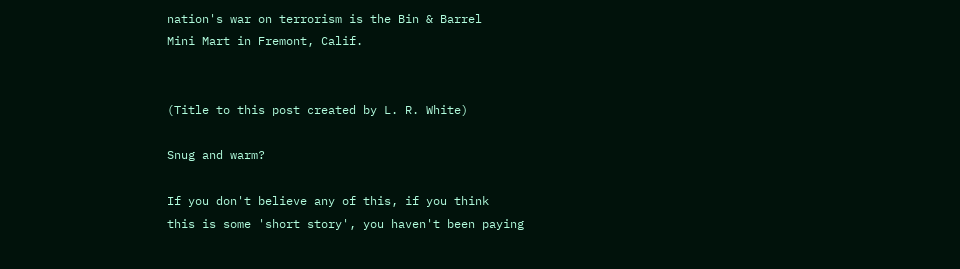nation's war on terrorism is the Bin & Barrel
Mini Mart in Fremont, Calif.


(Title to this post created by L. R. White)

Snug and warm?

If you don't believe any of this, if you think
this is some 'short story', you haven't been paying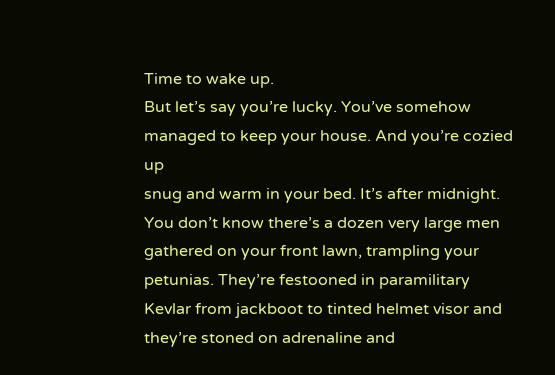Time to wake up.
But let’s say you’re lucky. You’ve somehow
managed to keep your house. And you’re cozied up
snug and warm in your bed. It’s after midnight.
You don’t know there’s a dozen very large men
gathered on your front lawn, trampling your
petunias. They’re festooned in paramilitary
Kevlar from jackboot to tinted helmet visor and
they’re stoned on adrenaline and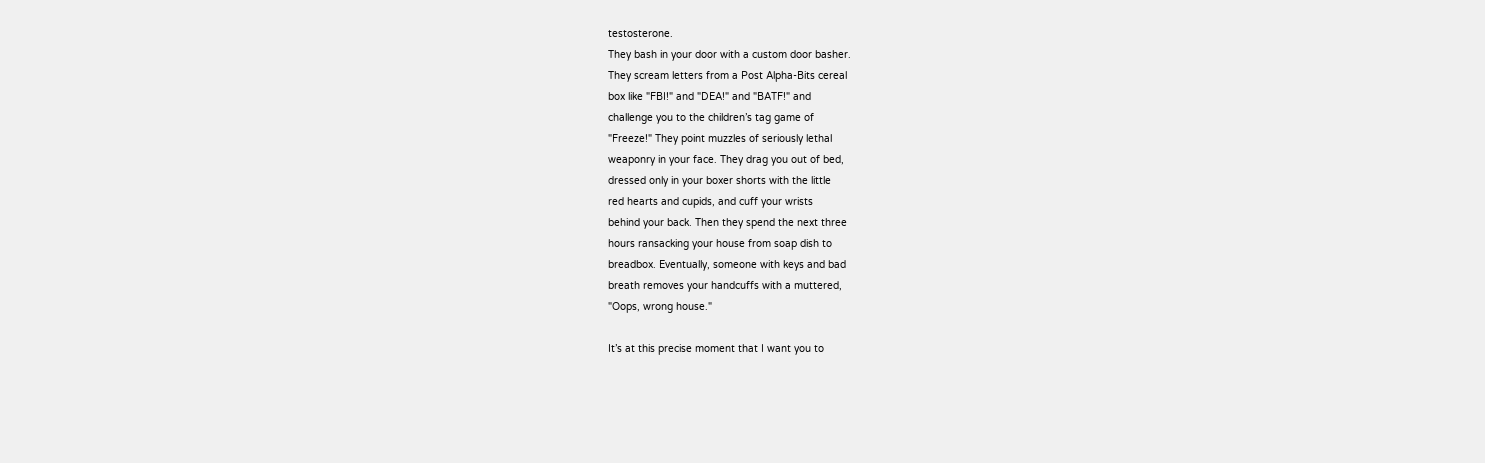testosterone.
They bash in your door with a custom door basher.
They scream letters from a Post Alpha-Bits cereal
box like "FBI!" and "DEA!" and "BATF!" and
challenge you to the children’s tag game of
"Freeze!" They point muzzles of seriously lethal
weaponry in your face. They drag you out of bed,
dressed only in your boxer shorts with the little
red hearts and cupids, and cuff your wrists
behind your back. Then they spend the next three
hours ransacking your house from soap dish to
breadbox. Eventually, someone with keys and bad
breath removes your handcuffs with a muttered,
"Oops, wrong house."

It’s at this precise moment that I want you to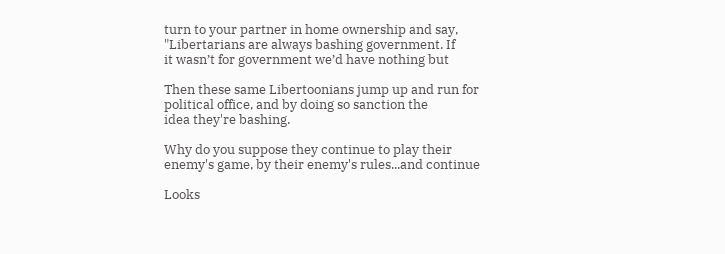turn to your partner in home ownership and say,
"Libertarians are always bashing government. If
it wasn’t for government we’d have nothing but

Then these same Libertoonians jump up and run for
political office, and by doing so sanction the
idea they're bashing.

Why do you suppose they continue to play their
enemy's game, by their enemy's rules...and continue

Looks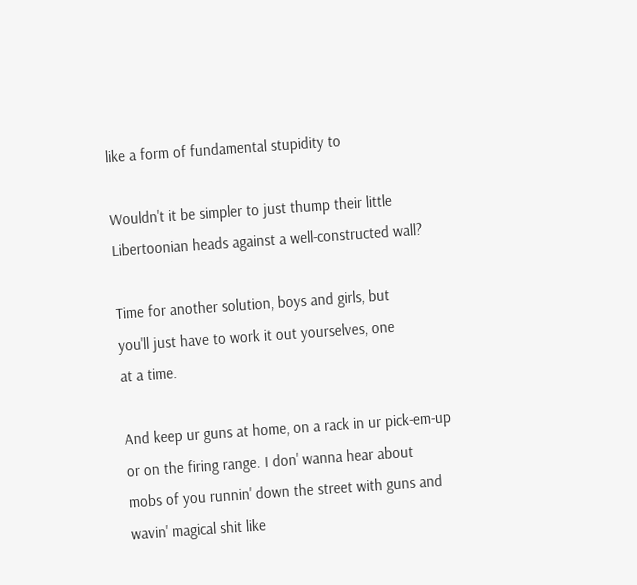like a form of fundamental stupidity to

Wouldn't it be simpler to just thump their little
Libertoonian heads against a well-constructed wall?

Time for another solution, boys and girls, but
you'll just have to work it out yourselves, one
at a time.

And keep ur guns at home, on a rack in ur pick-em-up
or on the firing range. I don' wanna hear about
mobs of you runnin' down the street with guns and
wavin' magical shit like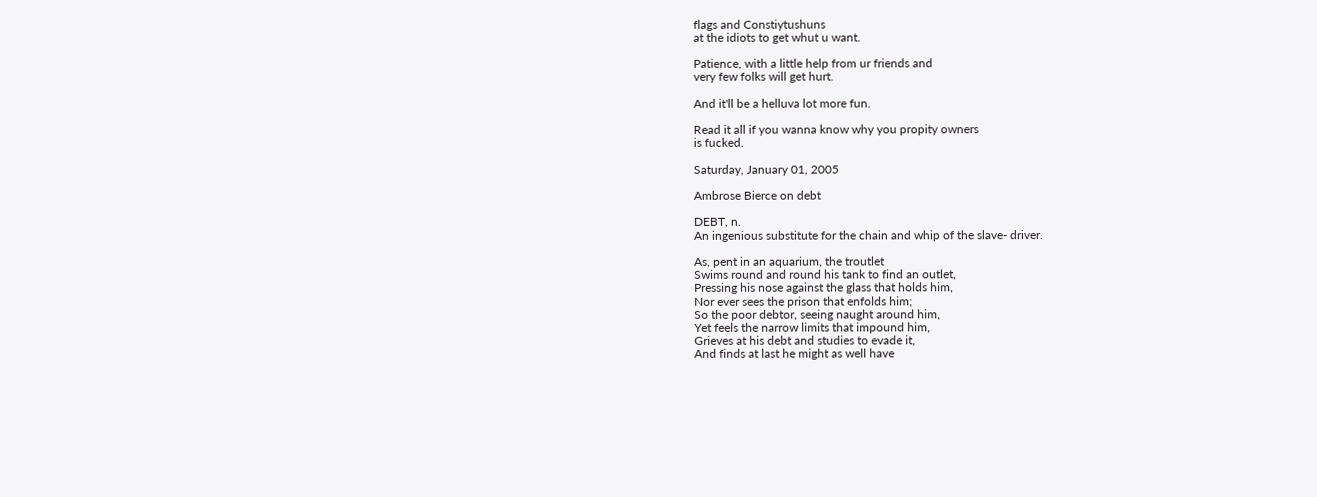flags and Constiytushuns
at the idiots to get whut u want.

Patience, with a little help from ur friends and
very few folks will get hurt.

And it'll be a helluva lot more fun.

Read it all if you wanna know why you propity owners
is fucked.

Saturday, January 01, 2005

Ambrose Bierce on debt

DEBT, n.
An ingenious substitute for the chain and whip of the slave- driver.

As, pent in an aquarium, the troutlet
Swims round and round his tank to find an outlet,
Pressing his nose against the glass that holds him,
Nor ever sees the prison that enfolds him;
So the poor debtor, seeing naught around him,
Yet feels the narrow limits that impound him,
Grieves at his debt and studies to evade it,
And finds at last he might as well have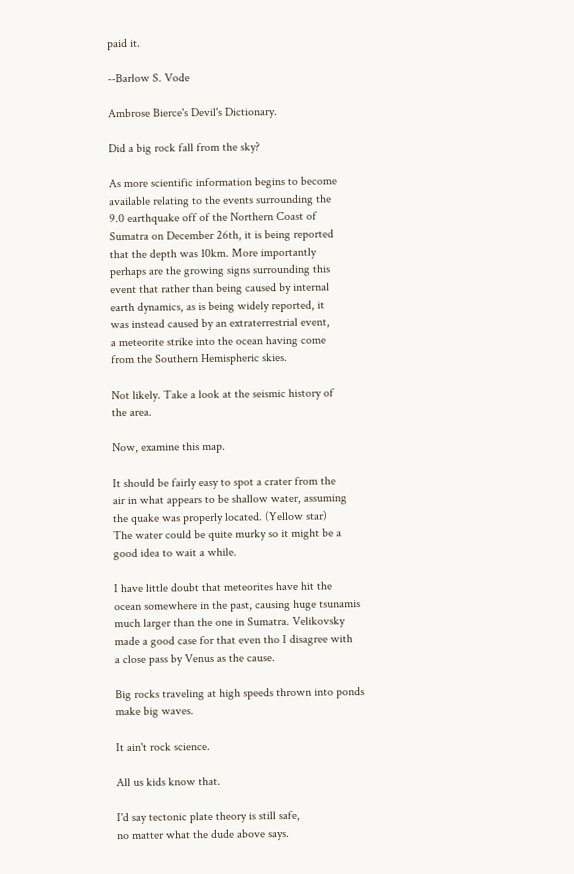paid it.

--Barlow S. Vode

Ambrose Bierce's Devil's Dictionary.

Did a big rock fall from the sky?

As more scientific information begins to become
available relating to the events surrounding the
9.0 earthquake off of the Northern Coast of
Sumatra on December 26th, it is being reported
that the depth was 10km. More importantly
perhaps are the growing signs surrounding this
event that rather than being caused by internal
earth dynamics, as is being widely reported, it
was instead caused by an extraterrestrial event,
a meteorite strike into the ocean having come
from the Southern Hemispheric skies.

Not likely. Take a look at the seismic history of
the area.

Now, examine this map.

It should be fairly easy to spot a crater from the
air in what appears to be shallow water, assuming
the quake was properly located. (Yellow star)
The water could be quite murky so it might be a
good idea to wait a while.

I have little doubt that meteorites have hit the
ocean somewhere in the past, causing huge tsunamis
much larger than the one in Sumatra. Velikovsky
made a good case for that even tho I disagree with
a close pass by Venus as the cause.

Big rocks traveling at high speeds thrown into ponds
make big waves.

It ain't rock science.

All us kids know that.

I'd say tectonic plate theory is still safe,
no matter what the dude above says.